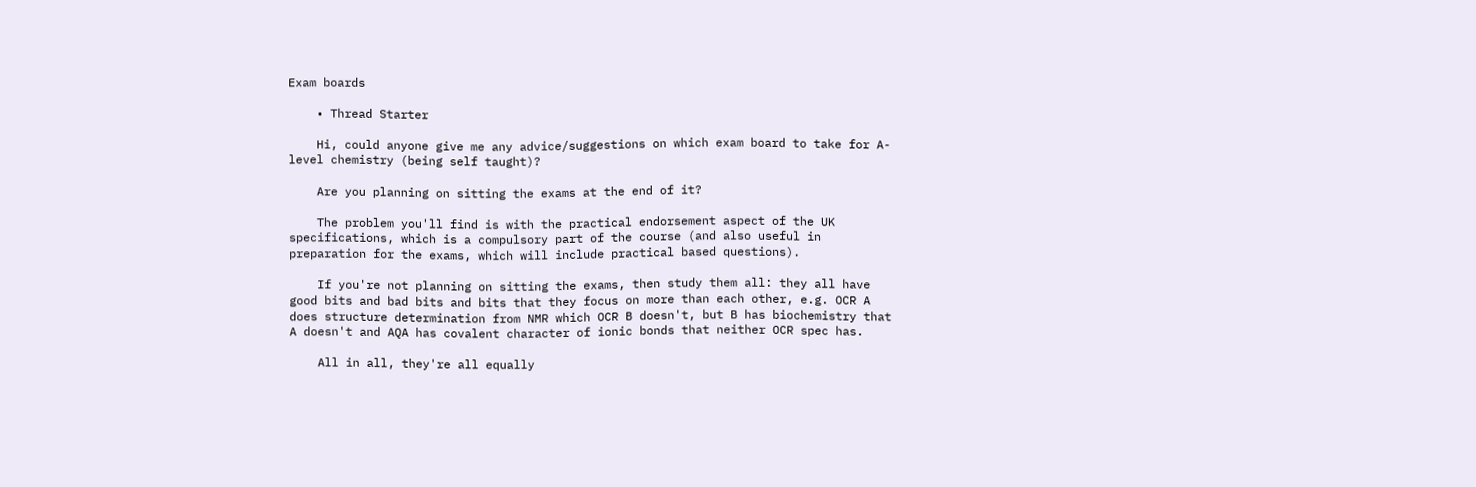Exam boards

    • Thread Starter

    Hi, could anyone give me any advice/suggestions on which exam board to take for A-level chemistry (being self taught)?

    Are you planning on sitting the exams at the end of it?

    The problem you'll find is with the practical endorsement aspect of the UK specifications, which is a compulsory part of the course (and also useful in preparation for the exams, which will include practical based questions).

    If you're not planning on sitting the exams, then study them all: they all have good bits and bad bits and bits that they focus on more than each other, e.g. OCR A does structure determination from NMR which OCR B doesn't, but B has biochemistry that A doesn't and AQA has covalent character of ionic bonds that neither OCR spec has.

    All in all, they're all equally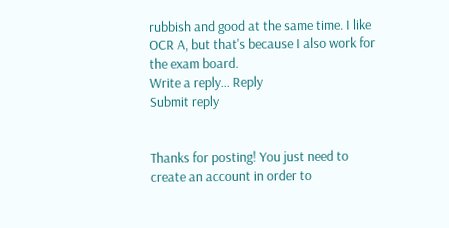rubbish and good at the same time. I like OCR A, but that's because I also work for the exam board.
Write a reply… Reply
Submit reply


Thanks for posting! You just need to create an account in order to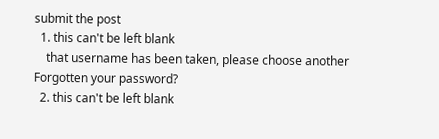submit the post
  1. this can't be left blank
    that username has been taken, please choose another Forgotten your password?
  2. this can't be left blank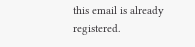this email is already registered.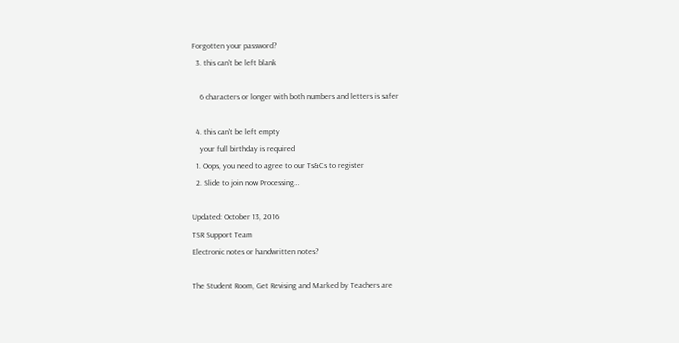Forgotten your password?
  3. this can't be left blank

    6 characters or longer with both numbers and letters is safer

  4. this can't be left empty
    your full birthday is required
  1. Oops, you need to agree to our Ts&Cs to register
  2. Slide to join now Processing…

Updated: October 13, 2016
TSR Support Team
Electronic notes or handwritten notes?

The Student Room, Get Revising and Marked by Teachers are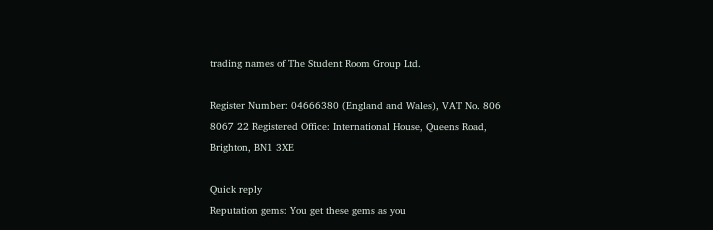trading names of The Student Room Group Ltd.

Register Number: 04666380 (England and Wales), VAT No. 806 8067 22 Registered Office: International House, Queens Road, Brighton, BN1 3XE

Quick reply
Reputation gems: You get these gems as you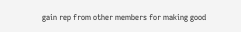gain rep from other members for making good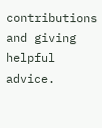contributions and giving helpful advice.